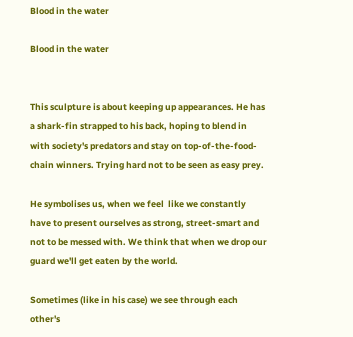Blood in the water

Blood in the water


This sculpture is about keeping up appearances. He has a shark-fin strapped to his back, hoping to blend in with society's predators and stay on top-of-the-food-chain winners. Trying hard not to be seen as easy prey.

He symbolises us, when we feel  like we constantly have to present ourselves as strong, street-smart and not to be messed with. We think that when we drop our guard we'll get eaten by the world.

Sometimes (like in his case) we see through each other's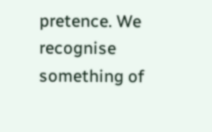pretence. We recognise something of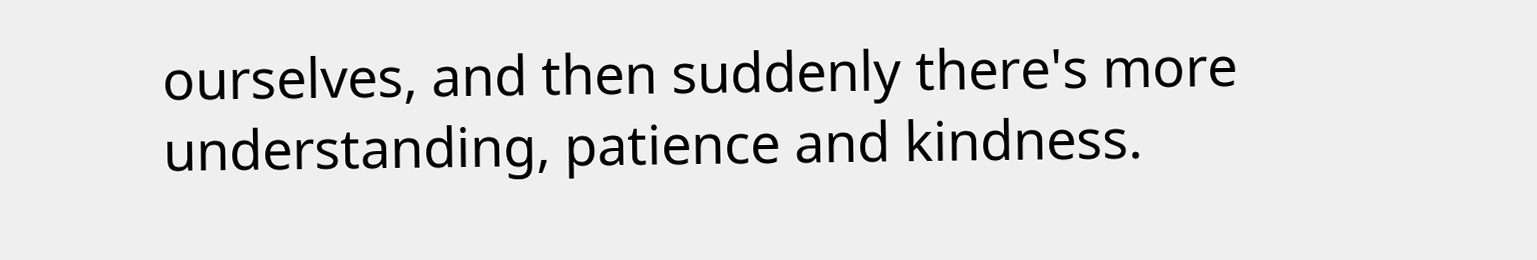ourselves, and then suddenly there's more understanding, patience and kindness.